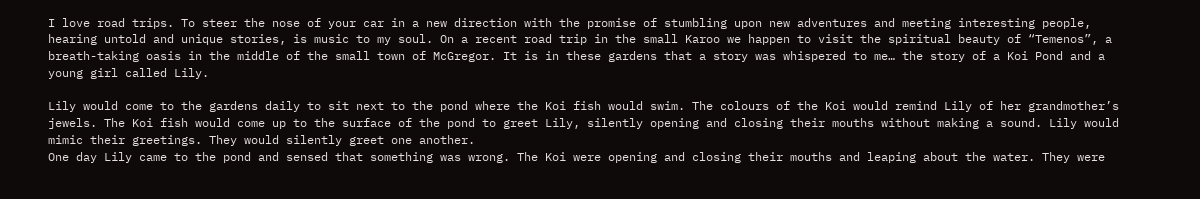I love road trips. To steer the nose of your car in a new direction with the promise of stumbling upon new adventures and meeting interesting people, hearing untold and unique stories, is music to my soul. On a recent road trip in the small Karoo we happen to visit the spiritual beauty of “Temenos”, a breath-taking oasis in the middle of the small town of McGregor. It is in these gardens that a story was whispered to me… the story of a Koi Pond and a young girl called Lily.

Lily would come to the gardens daily to sit next to the pond where the Koi fish would swim. The colours of the Koi would remind Lily of her grandmother’s jewels. The Koi fish would come up to the surface of the pond to greet Lily, silently opening and closing their mouths without making a sound. Lily would mimic their greetings. They would silently greet one another.
One day Lily came to the pond and sensed that something was wrong. The Koi were opening and closing their mouths and leaping about the water. They were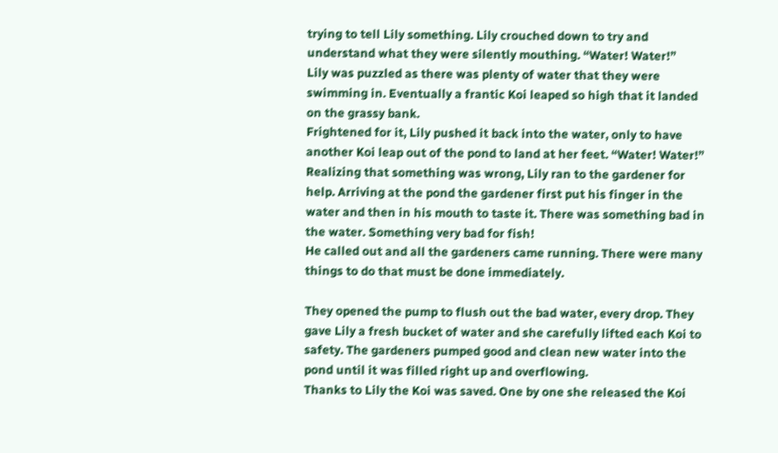trying to tell Lily something. Lily crouched down to try and understand what they were silently mouthing. “Water! Water!”
Lily was puzzled as there was plenty of water that they were swimming in. Eventually a frantic Koi leaped so high that it landed on the grassy bank.
Frightened for it, Lily pushed it back into the water, only to have another Koi leap out of the pond to land at her feet. “Water! Water!”
Realizing that something was wrong, Lily ran to the gardener for help. Arriving at the pond the gardener first put his finger in the water and then in his mouth to taste it. There was something bad in the water. Something very bad for fish!
He called out and all the gardeners came running. There were many things to do that must be done immediately.

They opened the pump to flush out the bad water, every drop. They gave Lily a fresh bucket of water and she carefully lifted each Koi to safety. The gardeners pumped good and clean new water into the pond until it was filled right up and overflowing.
Thanks to Lily the Koi was saved. One by one she released the Koi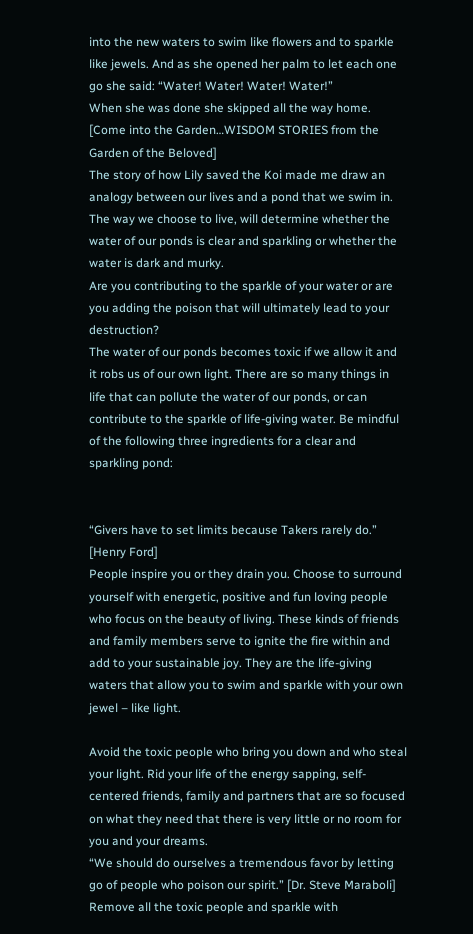into the new waters to swim like flowers and to sparkle like jewels. And as she opened her palm to let each one go she said: “Water! Water! Water! Water!”
When she was done she skipped all the way home.
[Come into the Garden…WISDOM STORIES from the Garden of the Beloved]
The story of how Lily saved the Koi made me draw an analogy between our lives and a pond that we swim in.
The way we choose to live, will determine whether the water of our ponds is clear and sparkling or whether the water is dark and murky.
Are you contributing to the sparkle of your water or are you adding the poison that will ultimately lead to your destruction?
The water of our ponds becomes toxic if we allow it and it robs us of our own light. There are so many things in life that can pollute the water of our ponds, or can contribute to the sparkle of life-giving water. Be mindful of the following three ingredients for a clear and sparkling pond:


“Givers have to set limits because Takers rarely do.” [Henry Ford]
People inspire you or they drain you. Choose to surround yourself with energetic, positive and fun loving people who focus on the beauty of living. These kinds of friends and family members serve to ignite the fire within and add to your sustainable joy. They are the life-giving waters that allow you to swim and sparkle with your own jewel – like light.

Avoid the toxic people who bring you down and who steal your light. Rid your life of the energy sapping, self-centered friends, family and partners that are so focused on what they need that there is very little or no room for you and your dreams.
“We should do ourselves a tremendous favor by letting go of people who poison our spirit.” [Dr. Steve Maraboli]
Remove all the toxic people and sparkle with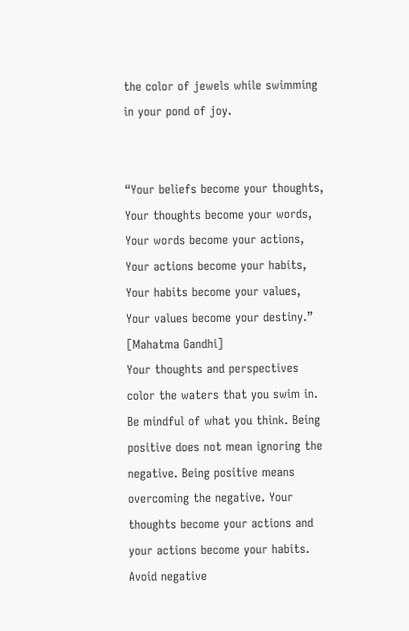the color of jewels while swimming in your pond of joy.


“Your beliefs become your thoughts, Your thoughts become your words, Your words become your actions, Your actions become your habits, Your habits become your values, Your values become your destiny.” [Mahatma Gandhi]
Your thoughts and perspectives color the waters that you swim in. Be mindful of what you think. Being positive does not mean ignoring the negative. Being positive means overcoming the negative. Your thoughts become your actions and your actions become your habits.
Avoid negative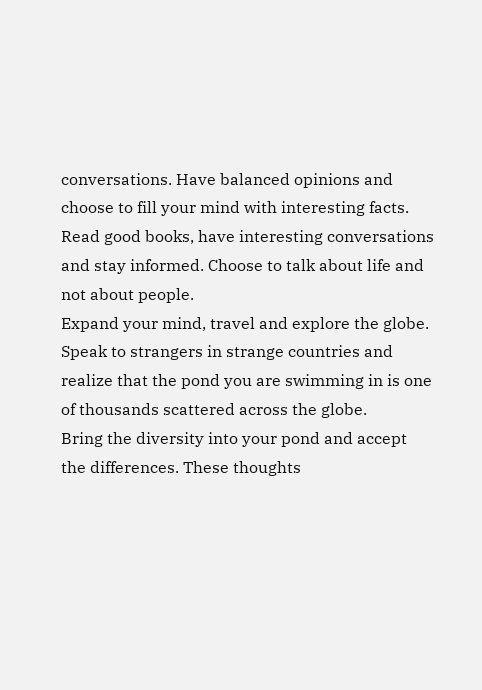conversations. Have balanced opinions and choose to fill your mind with interesting facts. Read good books, have interesting conversations and stay informed. Choose to talk about life and not about people.
Expand your mind, travel and explore the globe. Speak to strangers in strange countries and realize that the pond you are swimming in is one of thousands scattered across the globe.
Bring the diversity into your pond and accept the differences. These thoughts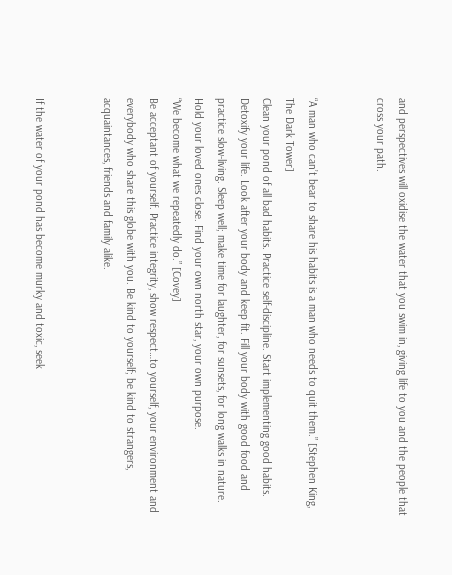and perspectives will oxidise the water that you swim in, giving life to you and the people that cross your path.


“A man who can’t bear to share his habits is a man who needs to quit them.” [Stephen King, The Dark Tower]
Clean your pond of all bad habits. Practice self-discipline. Start implementing good habits. Detoxify your life. Look after your body and keep fit. Fill your body with good food and practice slow-living. Sleep well; make time for laughter, for sunsets, for long walks in nature. Hold your loved ones close. Find your own north star, your own purpose.
“We become what we repeatedly do.” [Covey]
Be acceptant of yourself. Practice integrity, show respect…to yourself, your environment and everybody who share this globe with you. Be kind to yourself; be kind to strangers, acquaintances, friends and family alike.


If the water of your pond has become murky and toxic, seek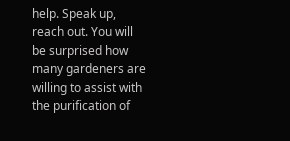help. Speak up, reach out. You will be surprised how many gardeners are willing to assist with the purification of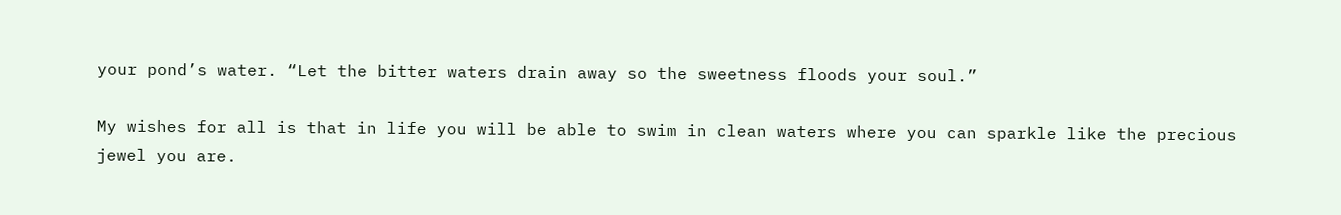your pond’s water. “Let the bitter waters drain away so the sweetness floods your soul.”

My wishes for all is that in life you will be able to swim in clean waters where you can sparkle like the precious jewel you are.